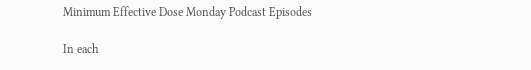Minimum Effective Dose Monday Podcast Episodes

In each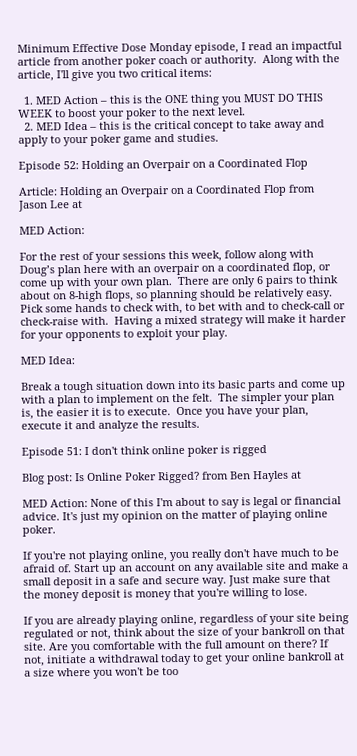Minimum Effective Dose Monday episode, I read an impactful article from another poker coach or authority.  Along with the article, I'll give you two critical items:

  1. MED Action – this is the ONE thing you MUST DO THIS WEEK to boost your poker to the next level.
  2. MED Idea – this is the critical concept to take away and apply to your poker game and studies.

Episode 52: Holding an Overpair on a Coordinated Flop

Article: Holding an Overpair on a Coordinated Flop from Jason Lee at

MED Action:

For the rest of your sessions this week, follow along with Doug’s plan here with an overpair on a coordinated flop, or come up with your own plan.  There are only 6 pairs to think about on 8-high flops, so planning should be relatively easy.  Pick some hands to check with, to bet with and to check-call or check-raise with.  Having a mixed strategy will make it harder for your opponents to exploit your play.

MED Idea:

Break a tough situation down into its basic parts and come up with a plan to implement on the felt.  The simpler your plan is, the easier it is to execute.  Once you have your plan, execute it and analyze the results.

Episode 51: I don't think online poker is rigged

Blog post: Is Online Poker Rigged? from Ben Hayles at

MED Action: None of this I'm about to say is legal or financial advice. It's just my opinion on the matter of playing online poker.

If you're not playing online, you really don't have much to be afraid of. Start up an account on any available site and make a small deposit in a safe and secure way. Just make sure that the money deposit is money that you're willing to lose.

If you are already playing online, regardless of your site being regulated or not, think about the size of your bankroll on that site. Are you comfortable with the full amount on there? If not, initiate a withdrawal today to get your online bankroll at a size where you won't be too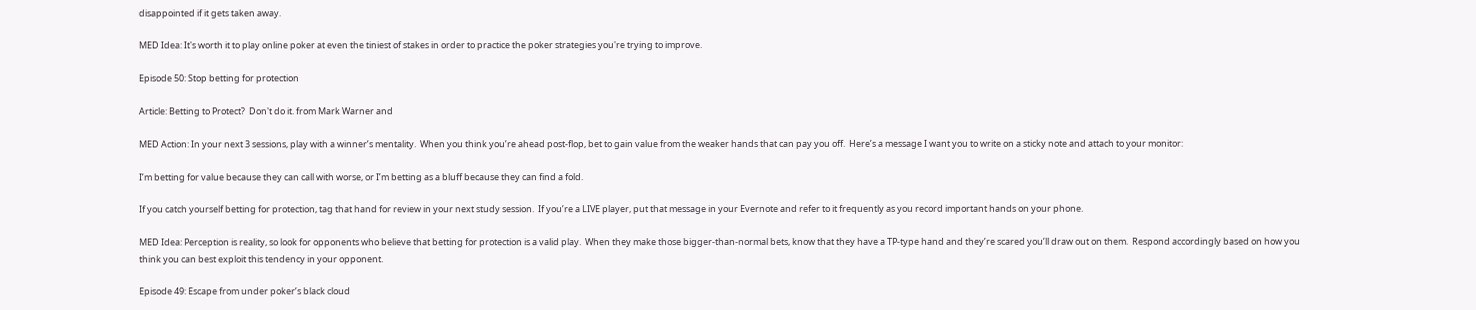disappointed if it gets taken away.

MED Idea: It's worth it to play online poker at even the tiniest of stakes in order to practice the poker strategies you're trying to improve.

Episode 50: Stop betting for protection

Article: Betting to Protect?  Don't do it. from Mark Warner and

MED Action: In your next 3 sessions, play with a winner’s mentality.  When you think you’re ahead post-flop, bet to gain value from the weaker hands that can pay you off.  Here’s a message I want you to write on a sticky note and attach to your monitor:

I’m betting for value because they can call with worse, or I’m betting as a bluff because they can find a fold.

If you catch yourself betting for protection, tag that hand for review in your next study session.  If you’re a LIVE player, put that message in your Evernote and refer to it frequently as you record important hands on your phone.

MED Idea: Perception is reality, so look for opponents who believe that betting for protection is a valid play.  When they make those bigger-than-normal bets, know that they have a TP-type hand and they’re scared you’ll draw out on them.  Respond accordingly based on how you think you can best exploit this tendency in your opponent.

Episode 49: Escape from under poker’s black cloud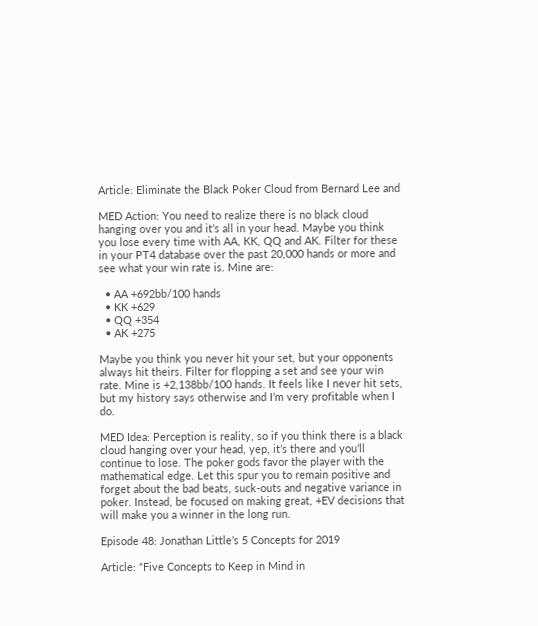Article: Eliminate the Black Poker Cloud from Bernard Lee and

MED Action: You need to realize there is no black cloud hanging over you and it’s all in your head. Maybe you think you lose every time with AA, KK, QQ and AK. Filter for these in your PT4 database over the past 20,000 hands or more and see what your win rate is. Mine are:

  • AA +692bb/100 hands
  • KK +629
  • QQ +354
  • AK +275

Maybe you think you never hit your set, but your opponents always hit theirs. Filter for flopping a set and see your win rate. Mine is +2,138bb/100 hands. It feels like I never hit sets, but my history says otherwise and I’m very profitable when I do.

MED Idea: Perception is reality, so if you think there is a black cloud hanging over your head, yep, it’s there and you’ll continue to lose. The poker gods favor the player with the mathematical edge. Let this spur you to remain positive and forget about the bad beats, suck-outs and negative variance in poker. Instead, be focused on making great, +EV decisions that will make you a winner in the long run.

Episode 48: Jonathan Little’s 5 Concepts for 2019

Article: “Five Concepts to Keep in Mind in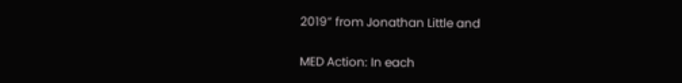2019” from Jonathan Little and

MED Action: In each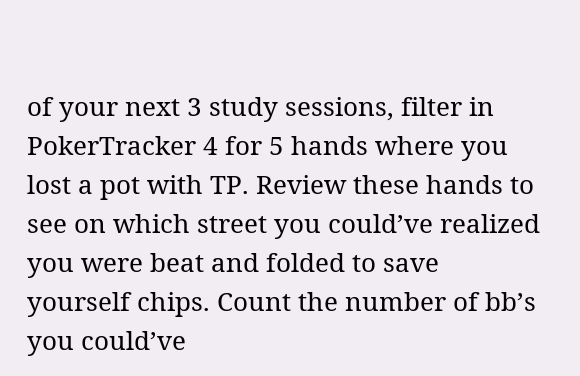of your next 3 study sessions, filter in PokerTracker 4 for 5 hands where you lost a pot with TP. Review these hands to see on which street you could’ve realized you were beat and folded to save yourself chips. Count the number of bb’s you could’ve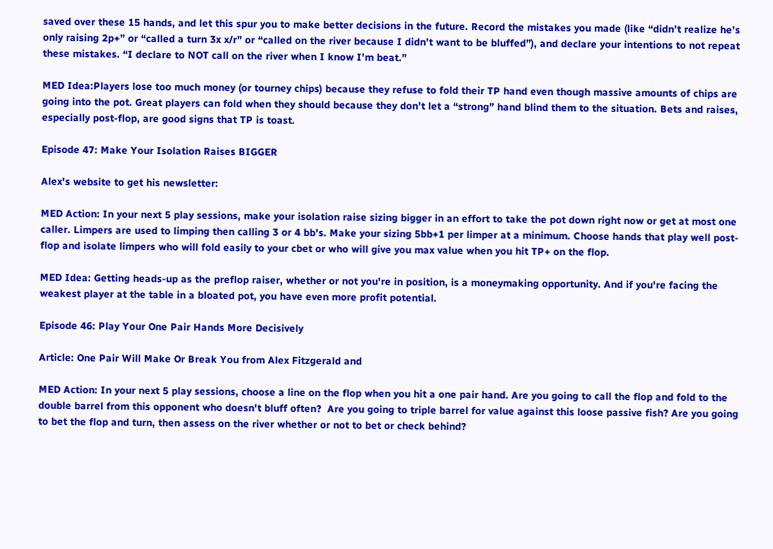saved over these 15 hands, and let this spur you to make better decisions in the future. Record the mistakes you made (like “didn’t realize he’s only raising 2p+” or “called a turn 3x x/r” or “called on the river because I didn’t want to be bluffed”), and declare your intentions to not repeat these mistakes. “I declare to NOT call on the river when I know I’m beat.”

MED Idea:Players lose too much money (or tourney chips) because they refuse to fold their TP hand even though massive amounts of chips are going into the pot. Great players can fold when they should because they don’t let a “strong” hand blind them to the situation. Bets and raises, especially post-flop, are good signs that TP is toast.

Episode 47: Make Your Isolation Raises BIGGER

Alex's website to get his newsletter:

MED Action: In your next 5 play sessions, make your isolation raise sizing bigger in an effort to take the pot down right now or get at most one caller. Limpers are used to limping then calling 3 or 4 bb's. Make your sizing 5bb+1 per limper at a minimum. Choose hands that play well post-flop and isolate limpers who will fold easily to your cbet or who will give you max value when you hit TP+ on the flop.

MED Idea: Getting heads-up as the preflop raiser, whether or not you're in position, is a moneymaking opportunity. And if you're facing the weakest player at the table in a bloated pot, you have even more profit potential.

Episode 46: Play Your One Pair Hands More Decisively

Article: One Pair Will Make Or Break You from Alex Fitzgerald and

MED Action: In your next 5 play sessions, choose a line on the flop when you hit a one pair hand. Are you going to call the flop and fold to the double barrel from this opponent who doesn't bluff often?  Are you going to triple barrel for value against this loose passive fish? Are you going to bet the flop and turn, then assess on the river whether or not to bet or check behind?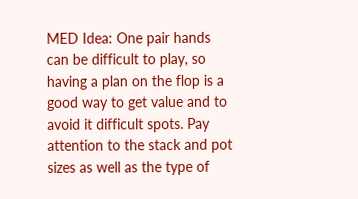MED Idea: One pair hands can be difficult to play, so having a plan on the flop is a good way to get value and to avoid it difficult spots. Pay attention to the stack and pot sizes as well as the type of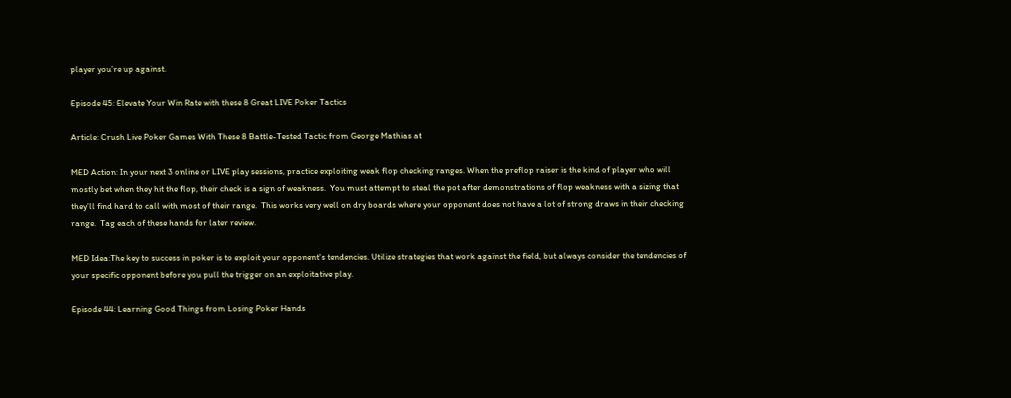player you’re up against.

Episode 45: Elevate Your Win Rate with these 8 Great LIVE Poker Tactics

Article: Crush Live Poker Games With These 8 Battle-Tested Tactic from George Mathias at

MED Action: In your next 3 online or LIVE play sessions, practice exploiting weak flop checking ranges. When the preflop raiser is the kind of player who will mostly bet when they hit the flop, their check is a sign of weakness.  You must attempt to steal the pot after demonstrations of flop weakness with a sizing that they’ll find hard to call with most of their range.  This works very well on dry boards where your opponent does not have a lot of strong draws in their checking range.  Tag each of these hands for later review.

MED Idea:The key to success in poker is to exploit your opponent's tendencies. Utilize strategies that work against the field, but always consider the tendencies of your specific opponent before you pull the trigger on an exploitative play.

Episode 44: Learning Good Things from Losing Poker Hands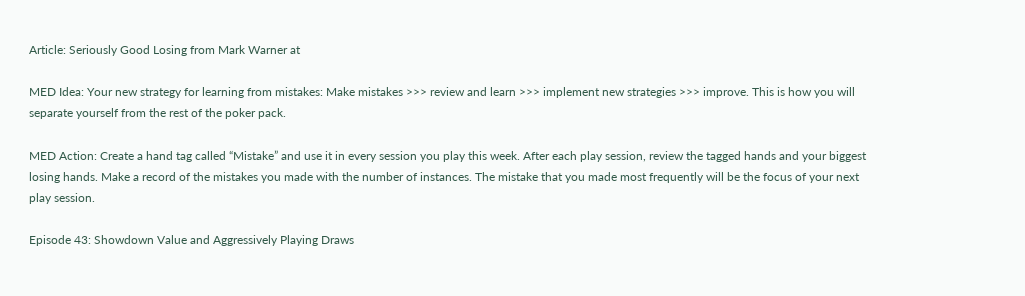Article: Seriously Good Losing from Mark Warner at

MED Idea: Your new strategy for learning from mistakes: Make mistakes >>> review and learn >>> implement new strategies >>> improve. This is how you will separate yourself from the rest of the poker pack.

MED Action: Create a hand tag called “Mistake” and use it in every session you play this week. After each play session, review the tagged hands and your biggest losing hands. Make a record of the mistakes you made with the number of instances. The mistake that you made most frequently will be the focus of your next play session.

Episode 43: Showdown Value and Aggressively Playing Draws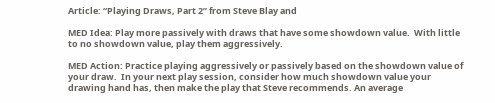Article: “Playing Draws, Part 2” from Steve Blay and

MED Idea: Play more passively with draws that have some showdown value.  With little to no showdown value, play them aggressively.

MED Action: Practice playing aggressively or passively based on the showdown value of your draw.  In your next play session, consider how much showdown value your drawing hand has, then make the play that Steve recommends. An average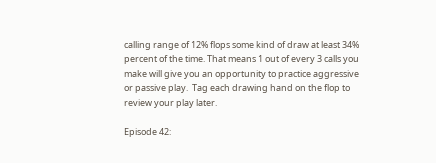calling range of 12% flops some kind of draw at least 34% percent of the time. That means 1 out of every 3 calls you make will give you an opportunity to practice aggressive or passive play.  Tag each drawing hand on the flop to review your play later.

Episode 42: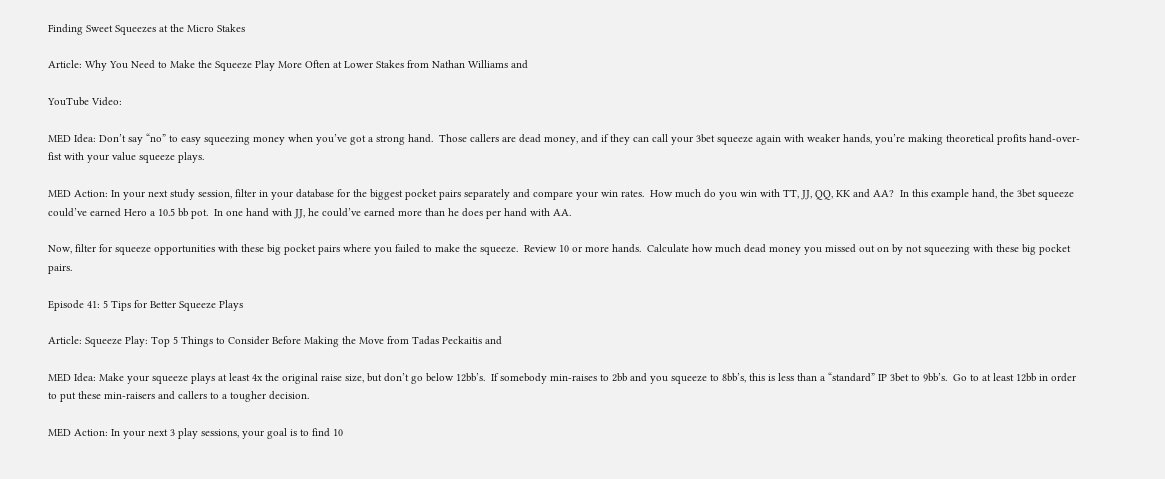Finding Sweet Squeezes at the Micro Stakes

Article: Why You Need to Make the Squeeze Play More Often at Lower Stakes from Nathan Williams and

YouTube Video:

MED Idea: Don’t say “no” to easy squeezing money when you’ve got a strong hand.  Those callers are dead money, and if they can call your 3bet squeeze again with weaker hands, you’re making theoretical profits hand-over-fist with your value squeeze plays.

MED Action: In your next study session, filter in your database for the biggest pocket pairs separately and compare your win rates.  How much do you win with TT, JJ, QQ, KK and AA?  In this example hand, the 3bet squeeze could’ve earned Hero a 10.5 bb pot.  In one hand with JJ, he could’ve earned more than he does per hand with AA.

Now, filter for squeeze opportunities with these big pocket pairs where you failed to make the squeeze.  Review 10 or more hands.  Calculate how much dead money you missed out on by not squeezing with these big pocket pairs.

Episode 41: 5 Tips for Better Squeeze Plays

Article: Squeeze Play: Top 5 Things to Consider Before Making the Move from Tadas Peckaitis and

MED Idea: Make your squeeze plays at least 4x the original raise size, but don’t go below 12bb’s.  If somebody min-raises to 2bb and you squeeze to 8bb’s, this is less than a “standard” IP 3bet to 9bb’s.  Go to at least 12bb in order to put these min-raisers and callers to a tougher decision.

MED Action: In your next 3 play sessions, your goal is to find 10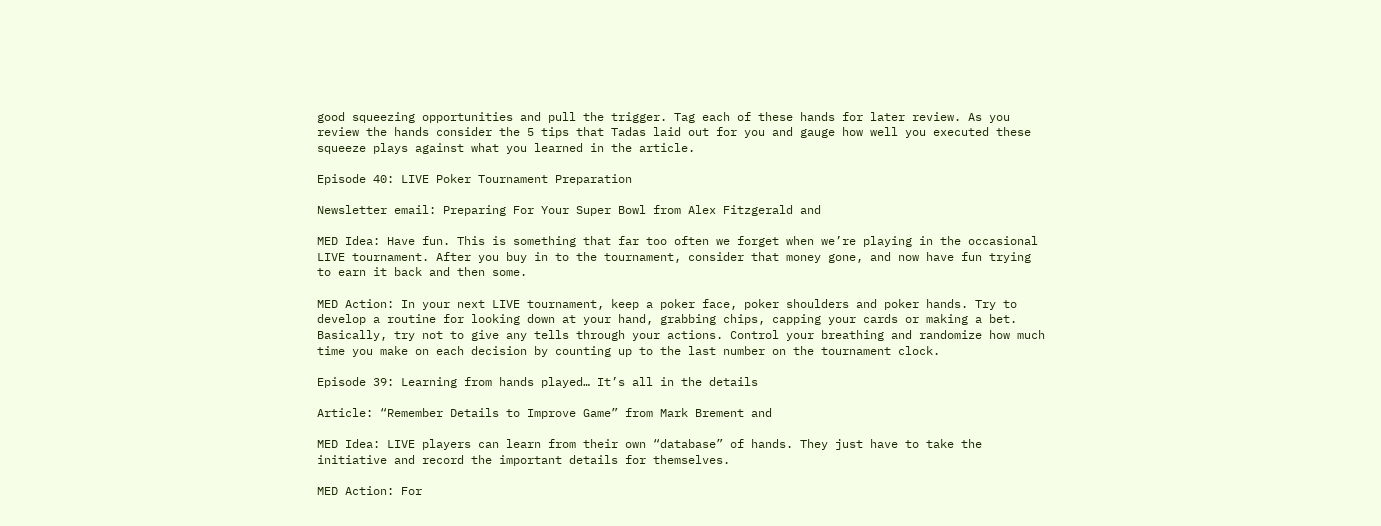good squeezing opportunities and pull the trigger. Tag each of these hands for later review. As you review the hands consider the 5 tips that Tadas laid out for you and gauge how well you executed these squeeze plays against what you learned in the article.

Episode 40: LIVE Poker Tournament Preparation

Newsletter email: Preparing For Your Super Bowl from Alex Fitzgerald and

MED Idea: Have fun. This is something that far too often we forget when we’re playing in the occasional LIVE tournament. After you buy in to the tournament, consider that money gone, and now have fun trying to earn it back and then some.

MED Action: In your next LIVE tournament, keep a poker face, poker shoulders and poker hands. Try to develop a routine for looking down at your hand, grabbing chips, capping your cards or making a bet. Basically, try not to give any tells through your actions. Control your breathing and randomize how much time you make on each decision by counting up to the last number on the tournament clock.

Episode 39: Learning from hands played… It’s all in the details

Article: “Remember Details to Improve Game” from Mark Brement and

MED Idea: LIVE players can learn from their own “database” of hands. They just have to take the initiative and record the important details for themselves.

MED Action: For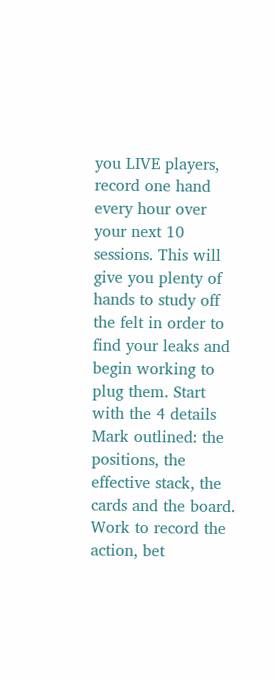you LIVE players, record one hand every hour over your next 10 sessions. This will give you plenty of hands to study off the felt in order to find your leaks and begin working to plug them. Start with the 4 details Mark outlined: the positions, the effective stack, the cards and the board. Work to record the action, bet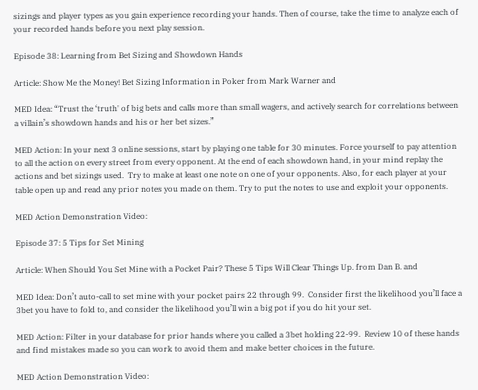sizings and player types as you gain experience recording your hands. Then of course, take the time to analyze each of your recorded hands before you next play session.

Episode 38: Learning from Bet Sizing and Showdown Hands

Article: Show Me the Money! Bet Sizing Information in Poker from Mark Warner and

MED Idea: “Trust the ‘truth' of big bets and calls more than small wagers, and actively search for correlations between a villain’s showdown hands and his or her bet sizes.”

MED Action: In your next 3 online sessions, start by playing one table for 30 minutes. Force yourself to pay attention to all the action on every street from every opponent. At the end of each showdown hand, in your mind replay the actions and bet sizings used.  Try to make at least one note on one of your opponents. Also, for each player at your table open up and read any prior notes you made on them. Try to put the notes to use and exploit your opponents.

MED Action Demonstration Video:

Episode 37: 5 Tips for Set Mining

Article: When Should You Set Mine with a Pocket Pair? These 5 Tips Will Clear Things Up. from Dan B. and

MED Idea: Don’t auto-call to set mine with your pocket pairs 22 through 99.  Consider first the likelihood you’ll face a 3bet you have to fold to, and consider the likelihood you’ll win a big pot if you do hit your set.

MED Action: Filter in your database for prior hands where you called a 3bet holding 22-99.  Review 10 of these hands and find mistakes made so you can work to avoid them and make better choices in the future.

MED Action Demonstration Video: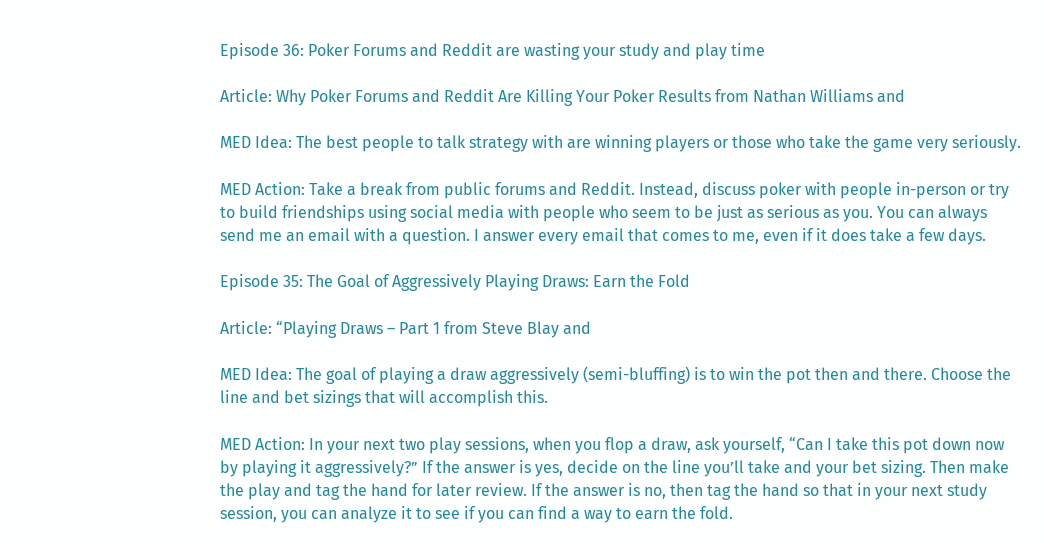Episode 36: Poker Forums and Reddit are wasting your study and play time

Article: Why Poker Forums and Reddit Are Killing Your Poker Results from Nathan Williams and

MED Idea: The best people to talk strategy with are winning players or those who take the game very seriously.

MED Action: Take a break from public forums and Reddit. Instead, discuss poker with people in-person or try to build friendships using social media with people who seem to be just as serious as you. You can always send me an email with a question. I answer every email that comes to me, even if it does take a few days.

Episode 35: The Goal of Aggressively Playing Draws: Earn the Fold

Article: “Playing Draws – Part 1 from Steve Blay and

MED Idea: The goal of playing a draw aggressively (semi-bluffing) is to win the pot then and there. Choose the line and bet sizings that will accomplish this.

MED Action: In your next two play sessions, when you flop a draw, ask yourself, “Can I take this pot down now by playing it aggressively?” If the answer is yes, decide on the line you’ll take and your bet sizing. Then make the play and tag the hand for later review. If the answer is no, then tag the hand so that in your next study session, you can analyze it to see if you can find a way to earn the fold.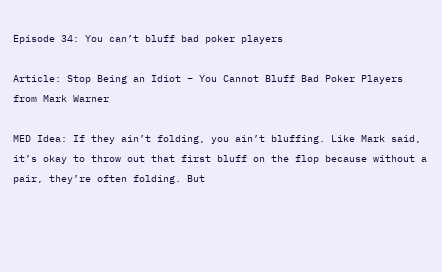Episode 34: You can’t bluff bad poker players

Article: Stop Being an Idiot – You Cannot Bluff Bad Poker Players from Mark Warner

MED Idea: If they ain’t folding, you ain’t bluffing. Like Mark said, it’s okay to throw out that first bluff on the flop because without a pair, they’re often folding. But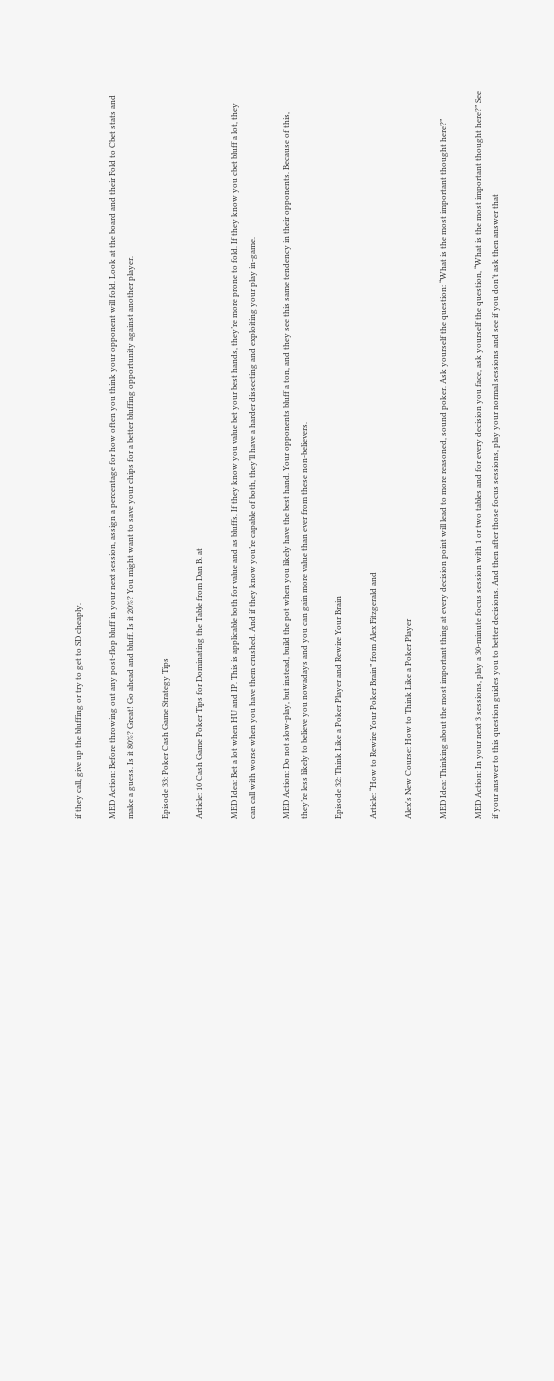if they call, give up the bluffing or try to get to SD cheaply.

MED Action: Before throwing out any post-flop bluff in your next session, assign a percentage for how often you think your opponent will fold. Look at the board and their Fold to Cbet stats and make a guess. Is it 80%? Great! Go ahead and bluff. Is it 20%? You might want to save your chips for a better bluffing opportunity against another player.

Episode 33: Poker Cash Game Strategy Tips

Article: 10 Cash Game Poker Tips for Dominating the Table from Dan B. at

MED Idea: Bet a lot when HU and IP. This is applicable both for value and as bluffs. If they know you value bet your best hands, they’re more prone to fold. If they know you cbet bluff a lot, they can call with worse when you have them crushed. And if they know you’re capable of both, they’ll have a harder dissecting and exploiting your play in-game.

MED Action: Do not slow-play, but instead, build the pot when you likely have the best hand. Your opponents bluff a ton, and they see this same tendency in their opponents. Because of this, they’re less likely to believe you nowadays and you can gain more value than ever from these non-believers.

Episode 32: Think Like a Poker Player and Rewire Your Brain

Article: “How to Rewire Your Poker Brain” from Alex Fitzgerald and

Alex's New Course: How to Think Like a Poker Player

MED Idea: Thinking about the most important thing at every decision point will lead to more reasoned, sound poker. Ask yourself the question: “What is the most important thought here?”

MED Action: In your next 3 sessions, play a 30-minute focus session with 1 or two tables and for every decision you face, ask yourself the question, “What is the most important thought here?” See if your answer to this question guides you to better decisions. And then after those focus sessions, play your normal sessions and see if you don’t ask then answer that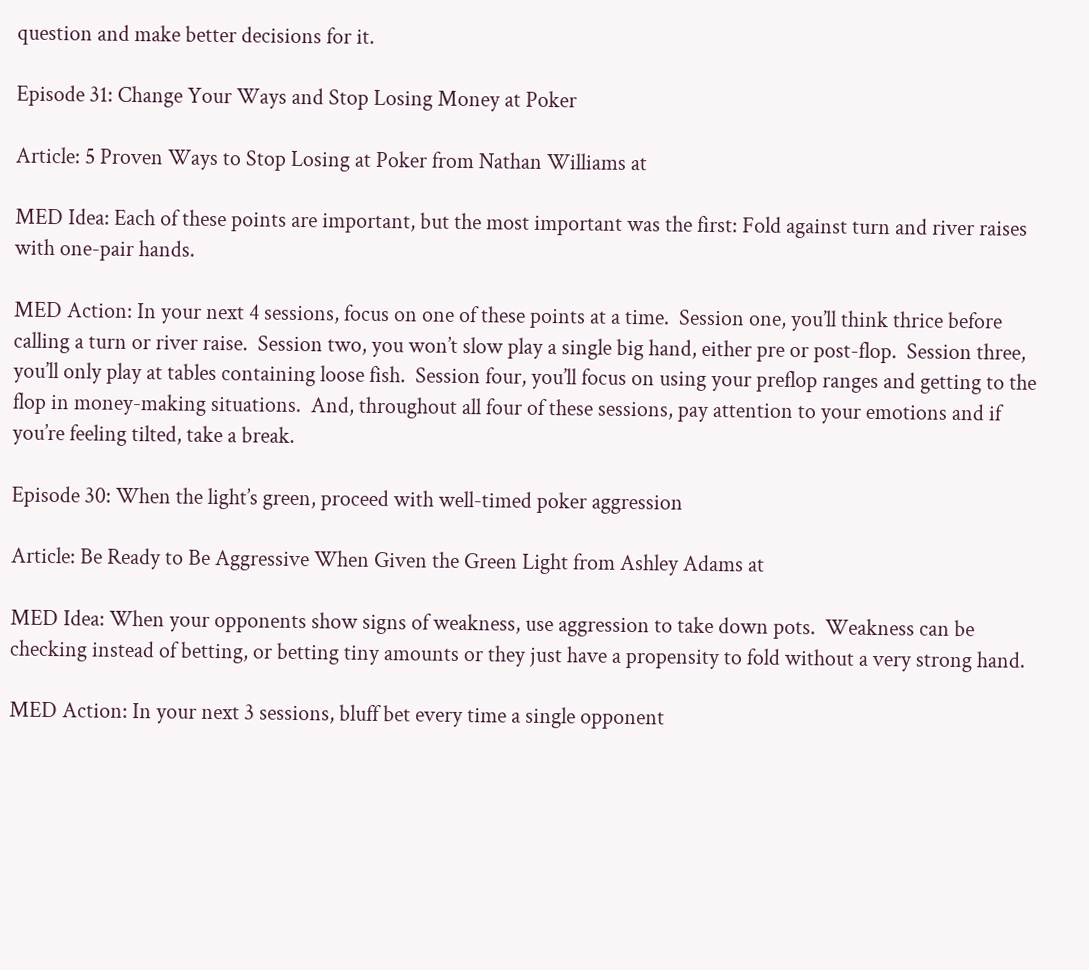question and make better decisions for it.

Episode 31: Change Your Ways and Stop Losing Money at Poker

Article: 5 Proven Ways to Stop Losing at Poker from Nathan Williams at

MED Idea: Each of these points are important, but the most important was the first: Fold against turn and river raises with one-pair hands.

MED Action: In your next 4 sessions, focus on one of these points at a time.  Session one, you’ll think thrice before calling a turn or river raise.  Session two, you won’t slow play a single big hand, either pre or post-flop.  Session three, you’ll only play at tables containing loose fish.  Session four, you’ll focus on using your preflop ranges and getting to the flop in money-making situations.  And, throughout all four of these sessions, pay attention to your emotions and if you’re feeling tilted, take a break.

Episode 30: When the light’s green, proceed with well-timed poker aggression

Article: Be Ready to Be Aggressive When Given the Green Light from Ashley Adams at

MED Idea: When your opponents show signs of weakness, use aggression to take down pots.  Weakness can be checking instead of betting, or betting tiny amounts or they just have a propensity to fold without a very strong hand.

MED Action: In your next 3 sessions, bluff bet every time a single opponent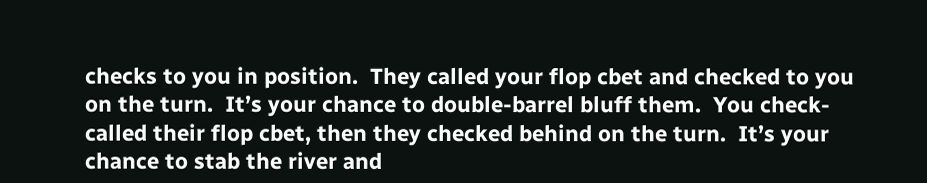checks to you in position.  They called your flop cbet and checked to you on the turn.  It’s your chance to double-barrel bluff them.  You check-called their flop cbet, then they checked behind on the turn.  It’s your chance to stab the river and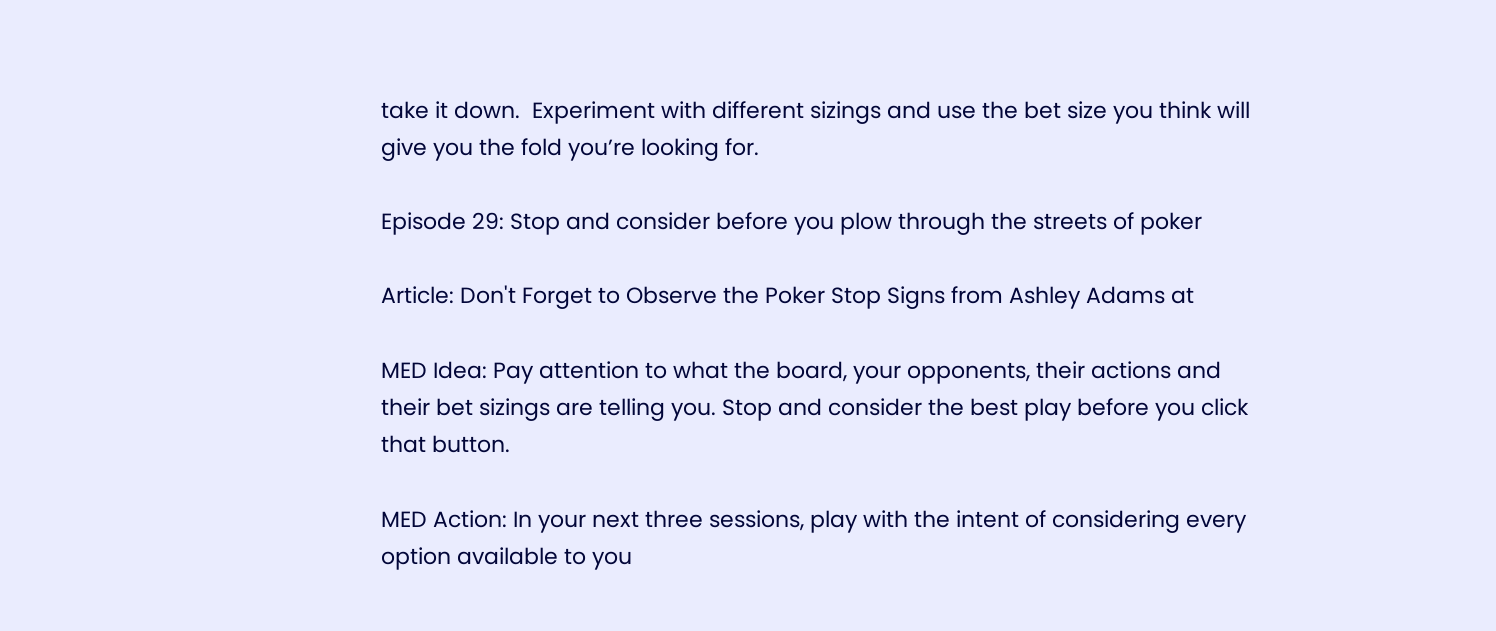take it down.  Experiment with different sizings and use the bet size you think will give you the fold you’re looking for.

Episode 29: Stop and consider before you plow through the streets of poker

Article: Don't Forget to Observe the Poker Stop Signs from Ashley Adams at

MED Idea: Pay attention to what the board, your opponents, their actions and their bet sizings are telling you. Stop and consider the best play before you click that button.

MED Action: In your next three sessions, play with the intent of considering every option available to you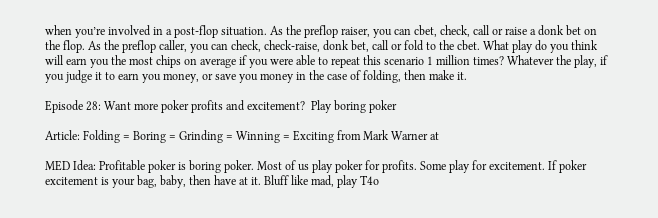when you’re involved in a post-flop situation. As the preflop raiser, you can cbet, check, call or raise a donk bet on the flop. As the preflop caller, you can check, check-raise, donk bet, call or fold to the cbet. What play do you think will earn you the most chips on average if you were able to repeat this scenario 1 million times? Whatever the play, if you judge it to earn you money, or save you money in the case of folding, then make it.

Episode 28: Want more poker profits and excitement?  Play boring poker

Article: Folding = Boring = Grinding = Winning = Exciting from Mark Warner at

MED Idea: Profitable poker is boring poker. Most of us play poker for profits. Some play for excitement. If poker excitement is your bag, baby, then have at it. Bluff like mad, play T4o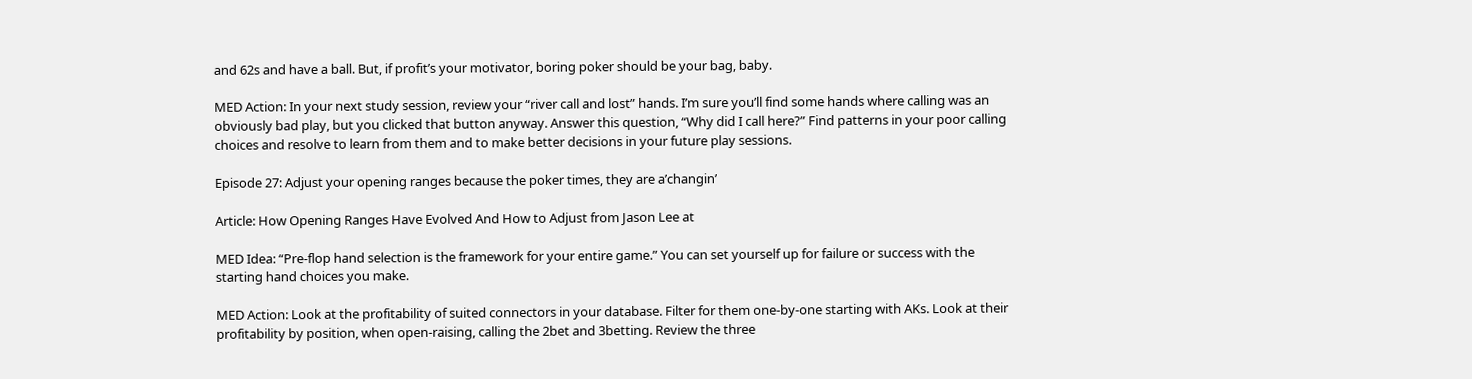and 62s and have a ball. But, if profit’s your motivator, boring poker should be your bag, baby.

MED Action: In your next study session, review your “river call and lost” hands. I’m sure you’ll find some hands where calling was an obviously bad play, but you clicked that button anyway. Answer this question, “Why did I call here?” Find patterns in your poor calling choices and resolve to learn from them and to make better decisions in your future play sessions.

Episode 27: Adjust your opening ranges because the poker times, they are a’changin’

Article: How Opening Ranges Have Evolved And How to Adjust from Jason Lee at

MED Idea: “Pre-flop hand selection is the framework for your entire game.” You can set yourself up for failure or success with the starting hand choices you make.

MED Action: Look at the profitability of suited connectors in your database. Filter for them one-by-one starting with AKs. Look at their profitability by position, when open-raising, calling the 2bet and 3betting. Review the three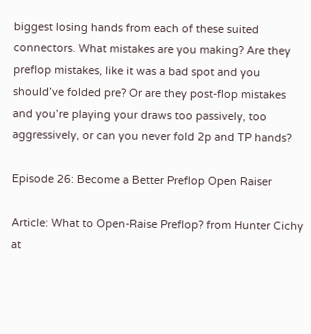biggest losing hands from each of these suited connectors. What mistakes are you making? Are they preflop mistakes, like it was a bad spot and you should’ve folded pre? Or are they post-flop mistakes and you’re playing your draws too passively, too aggressively, or can you never fold 2p and TP hands?

Episode 26: Become a Better Preflop Open Raiser

Article: What to Open-Raise Preflop? from Hunter Cichy at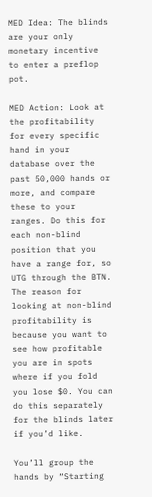MED Idea: The blinds are your only monetary incentive to enter a preflop pot.

MED Action: Look at the profitability for every specific hand in your database over the past 50,000 hands or more, and compare these to your ranges. Do this for each non-blind position that you have a range for, so UTG through the BTN. The reason for looking at non-blind profitability is because you want to see how profitable you are in spots where if you fold you lose $0. You can do this separately for the blinds later if you’d like.

You’ll group the hands by “Starting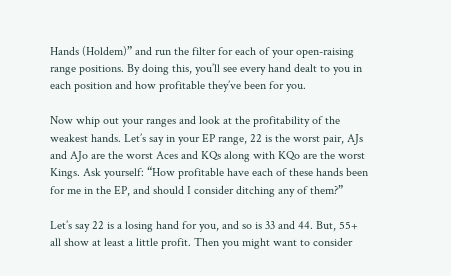Hands (Holdem)” and run the filter for each of your open-raising range positions. By doing this, you’ll see every hand dealt to you in each position and how profitable they’ve been for you.

Now whip out your ranges and look at the profitability of the weakest hands. Let’s say in your EP range, 22 is the worst pair, AJs and AJo are the worst Aces and KQs along with KQo are the worst Kings. Ask yourself: “How profitable have each of these hands been for me in the EP, and should I consider ditching any of them?”

Let’s say 22 is a losing hand for you, and so is 33 and 44. But, 55+ all show at least a little profit. Then you might want to consider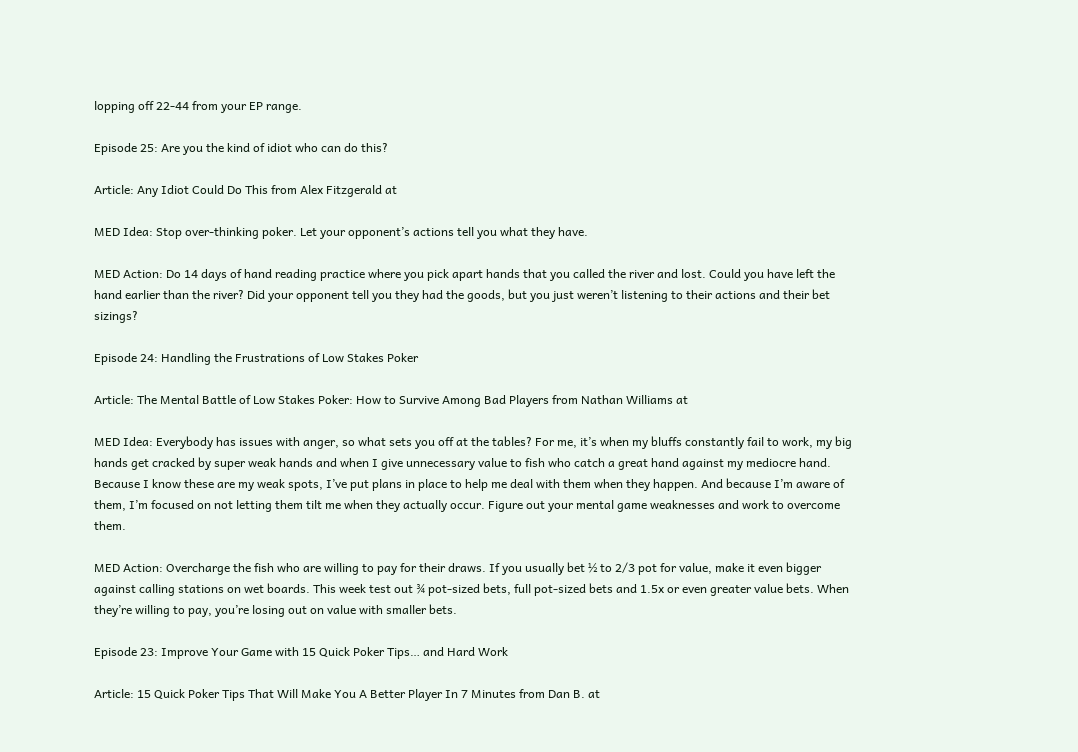lopping off 22-44 from your EP range.

Episode 25: Are you the kind of idiot who can do this?

Article: Any Idiot Could Do This from Alex Fitzgerald at

MED Idea: Stop over-thinking poker. Let your opponent’s actions tell you what they have.

MED Action: Do 14 days of hand reading practice where you pick apart hands that you called the river and lost. Could you have left the hand earlier than the river? Did your opponent tell you they had the goods, but you just weren’t listening to their actions and their bet sizings?

Episode 24: Handling the Frustrations of Low Stakes Poker

Article: The Mental Battle of Low Stakes Poker: How to Survive Among Bad Players from Nathan Williams at

MED Idea: Everybody has issues with anger, so what sets you off at the tables? For me, it’s when my bluffs constantly fail to work, my big hands get cracked by super weak hands and when I give unnecessary value to fish who catch a great hand against my mediocre hand. Because I know these are my weak spots, I’ve put plans in place to help me deal with them when they happen. And because I’m aware of them, I’m focused on not letting them tilt me when they actually occur. Figure out your mental game weaknesses and work to overcome them.

MED Action: Overcharge the fish who are willing to pay for their draws. If you usually bet ½ to 2/3 pot for value, make it even bigger against calling stations on wet boards. This week test out ¾ pot-sized bets, full pot-sized bets and 1.5x or even greater value bets. When they’re willing to pay, you’re losing out on value with smaller bets.

Episode 23: Improve Your Game with 15 Quick Poker Tips… and Hard Work

Article: 15 Quick Poker Tips That Will Make You A Better Player In 7 Minutes from Dan B. at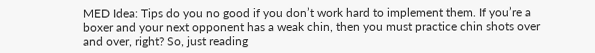MED Idea: Tips do you no good if you don’t work hard to implement them. If you’re a boxer and your next opponent has a weak chin, then you must practice chin shots over and over, right? So, just reading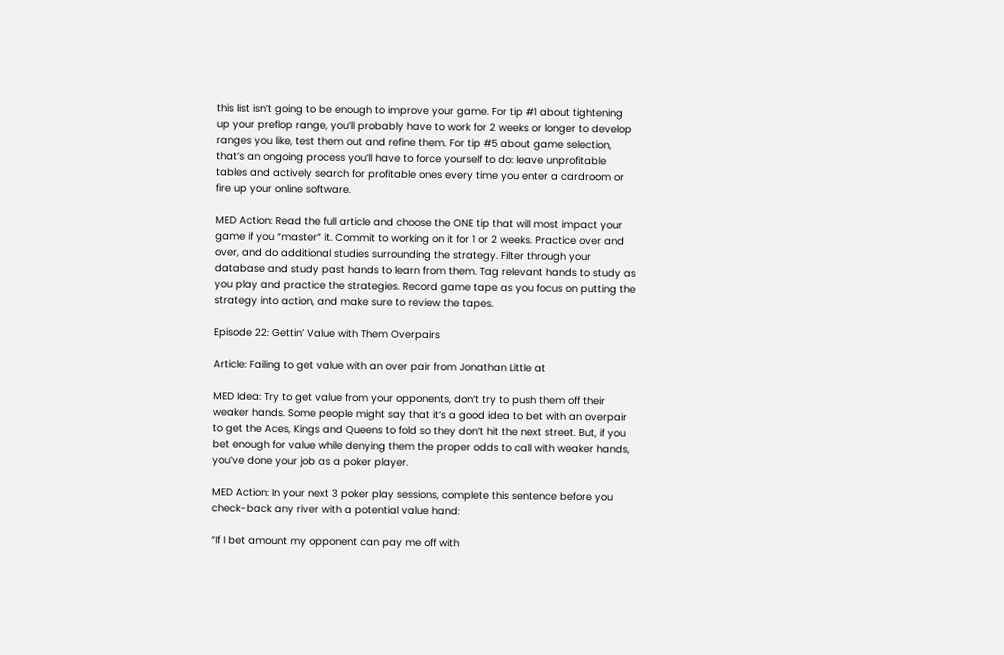this list isn’t going to be enough to improve your game. For tip #1 about tightening up your preflop range, you’ll probably have to work for 2 weeks or longer to develop ranges you like, test them out and refine them. For tip #5 about game selection, that’s an ongoing process you’ll have to force yourself to do: leave unprofitable tables and actively search for profitable ones every time you enter a cardroom or fire up your online software.

MED Action: Read the full article and choose the ONE tip that will most impact your game if you “master” it. Commit to working on it for 1 or 2 weeks. Practice over and over, and do additional studies surrounding the strategy. Filter through your database and study past hands to learn from them. Tag relevant hands to study as you play and practice the strategies. Record game tape as you focus on putting the strategy into action, and make sure to review the tapes.

Episode 22: Gettin’ Value with Them Overpairs

Article: Failing to get value with an over pair from Jonathan Little at

MED Idea: Try to get value from your opponents, don’t try to push them off their weaker hands. Some people might say that it’s a good idea to bet with an overpair to get the Aces, Kings and Queens to fold so they don’t hit the next street. But, if you bet enough for value while denying them the proper odds to call with weaker hands, you’ve done your job as a poker player.

MED Action: In your next 3 poker play sessions, complete this sentence before you check-back any river with a potential value hand:

“If I bet amount my opponent can pay me off with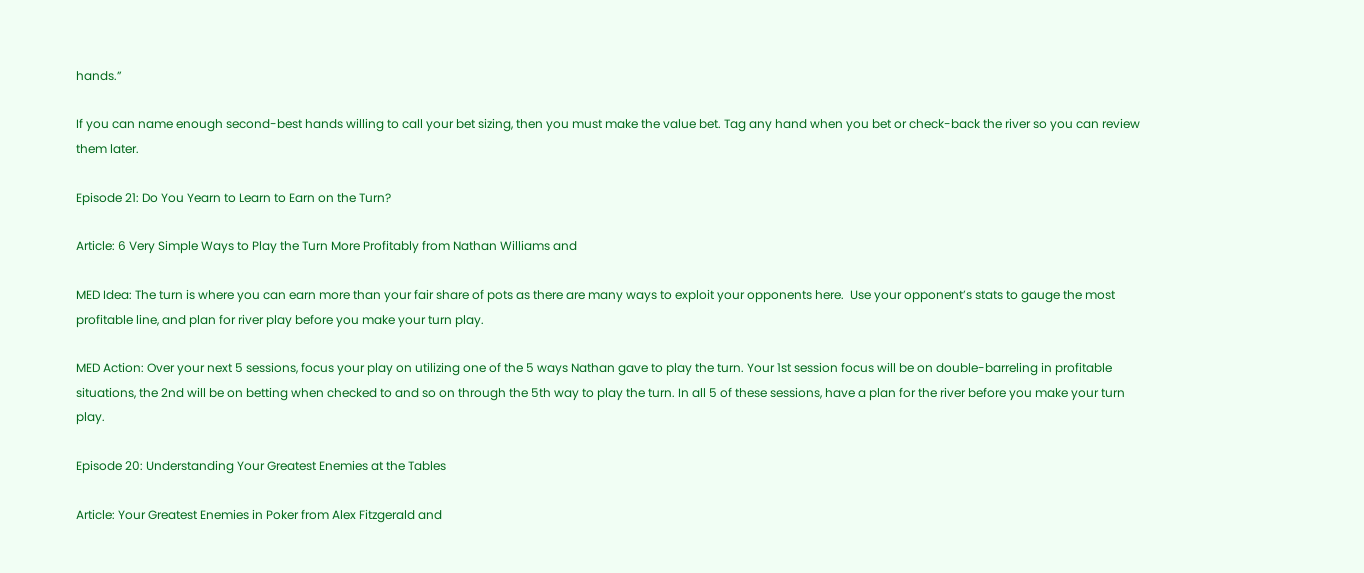hands.”

If you can name enough second-best hands willing to call your bet sizing, then you must make the value bet. Tag any hand when you bet or check-back the river so you can review them later.

Episode 21: Do You Yearn to Learn to Earn on the Turn?

Article: 6 Very Simple Ways to Play the Turn More Profitably from Nathan Williams and

MED Idea: The turn is where you can earn more than your fair share of pots as there are many ways to exploit your opponents here.  Use your opponent’s stats to gauge the most profitable line, and plan for river play before you make your turn play.

MED Action: Over your next 5 sessions, focus your play on utilizing one of the 5 ways Nathan gave to play the turn. Your 1st session focus will be on double-barreling in profitable situations, the 2nd will be on betting when checked to and so on through the 5th way to play the turn. In all 5 of these sessions, have a plan for the river before you make your turn play.

Episode 20: Understanding Your Greatest Enemies at the Tables

Article: Your Greatest Enemies in Poker from Alex Fitzgerald and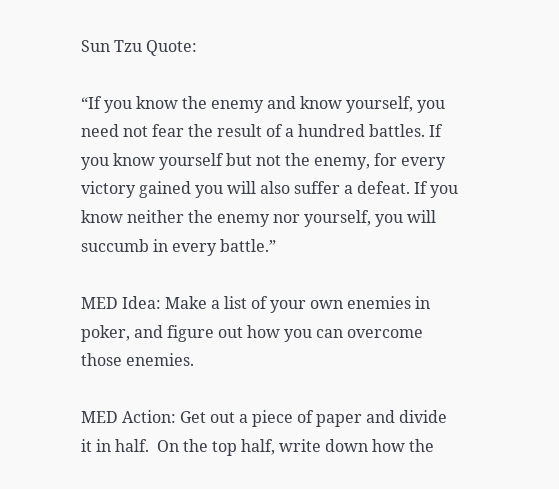Sun Tzu Quote:

“If you know the enemy and know yourself, you need not fear the result of a hundred battles. If you know yourself but not the enemy, for every victory gained you will also suffer a defeat. If you know neither the enemy nor yourself, you will succumb in every battle.”

MED Idea: Make a list of your own enemies in poker, and figure out how you can overcome those enemies.

MED Action: Get out a piece of paper and divide it in half.  On the top half, write down how the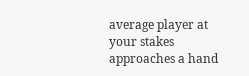average player at your stakes approaches a hand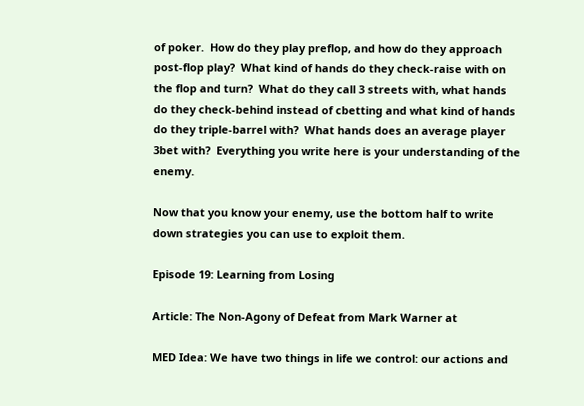of poker.  How do they play preflop, and how do they approach post-flop play?  What kind of hands do they check-raise with on the flop and turn?  What do they call 3 streets with, what hands do they check-behind instead of cbetting and what kind of hands do they triple-barrel with?  What hands does an average player 3bet with?  Everything you write here is your understanding of the enemy.

Now that you know your enemy, use the bottom half to write down strategies you can use to exploit them.

Episode 19: Learning from Losing

Article: The Non-Agony of Defeat from Mark Warner at

MED Idea: We have two things in life we control: our actions and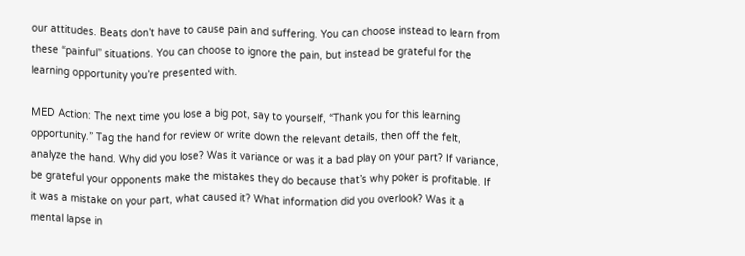our attitudes. Beats don’t have to cause pain and suffering. You can choose instead to learn from these “painful” situations. You can choose to ignore the pain, but instead be grateful for the learning opportunity you’re presented with.

MED Action: The next time you lose a big pot, say to yourself, “Thank you for this learning opportunity.” Tag the hand for review or write down the relevant details, then off the felt, analyze the hand. Why did you lose? Was it variance or was it a bad play on your part? If variance, be grateful your opponents make the mistakes they do because that’s why poker is profitable. If it was a mistake on your part, what caused it? What information did you overlook? Was it a mental lapse in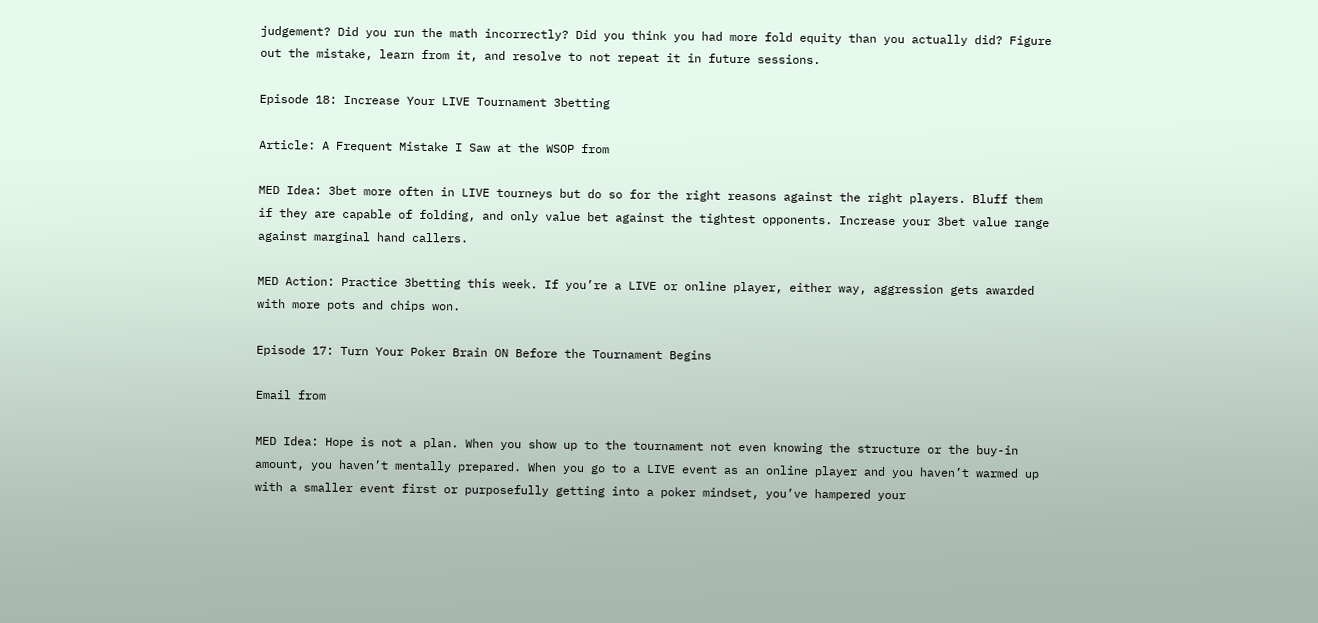judgement? Did you run the math incorrectly? Did you think you had more fold equity than you actually did? Figure out the mistake, learn from it, and resolve to not repeat it in future sessions.

Episode 18: Increase Your LIVE Tournament 3betting

Article: A Frequent Mistake I Saw at the WSOP from

MED Idea: 3bet more often in LIVE tourneys but do so for the right reasons against the right players. Bluff them if they are capable of folding, and only value bet against the tightest opponents. Increase your 3bet value range against marginal hand callers.

MED Action: Practice 3betting this week. If you’re a LIVE or online player, either way, aggression gets awarded with more pots and chips won.

Episode 17: Turn Your Poker Brain ON Before the Tournament Begins

Email from

MED Idea: Hope is not a plan. When you show up to the tournament not even knowing the structure or the buy-in amount, you haven’t mentally prepared. When you go to a LIVE event as an online player and you haven’t warmed up with a smaller event first or purposefully getting into a poker mindset, you’ve hampered your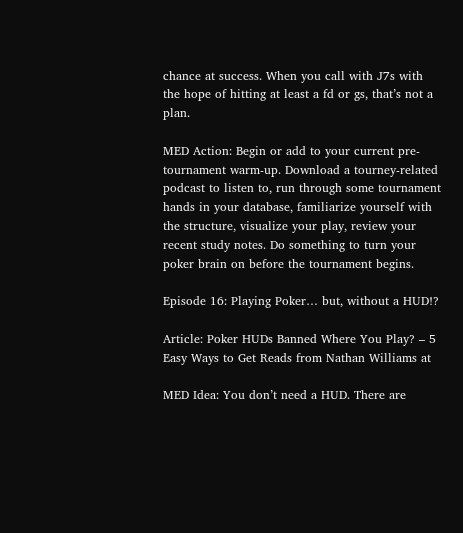chance at success. When you call with J7s with the hope of hitting at least a fd or gs, that’s not a plan.

MED Action: Begin or add to your current pre-tournament warm-up. Download a tourney-related podcast to listen to, run through some tournament hands in your database, familiarize yourself with the structure, visualize your play, review your recent study notes. Do something to turn your poker brain on before the tournament begins.

Episode 16: Playing Poker… but, without a HUD!?

Article: Poker HUDs Banned Where You Play? – 5 Easy Ways to Get Reads from Nathan Williams at

MED Idea: You don’t need a HUD. There are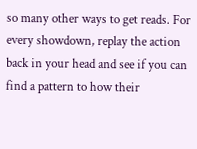so many other ways to get reads. For every showdown, replay the action back in your head and see if you can find a pattern to how their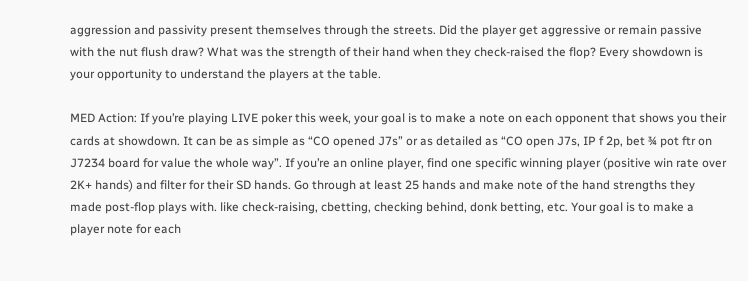aggression and passivity present themselves through the streets. Did the player get aggressive or remain passive with the nut flush draw? What was the strength of their hand when they check-raised the flop? Every showdown is your opportunity to understand the players at the table.

MED Action: If you’re playing LIVE poker this week, your goal is to make a note on each opponent that shows you their cards at showdown. It can be as simple as “CO opened J7s” or as detailed as “CO open J7s, IP f 2p, bet ¾ pot ftr on J7234 board for value the whole way”. If you’re an online player, find one specific winning player (positive win rate over 2K+ hands) and filter for their SD hands. Go through at least 25 hands and make note of the hand strengths they made post-flop plays with. like check-raising, cbetting, checking behind, donk betting, etc. Your goal is to make a player note for each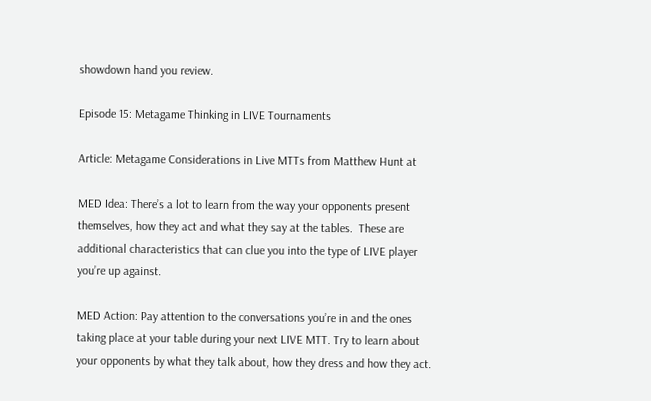showdown hand you review.

Episode 15: Metagame Thinking in LIVE Tournaments

Article: Metagame Considerations in Live MTTs from Matthew Hunt at

MED Idea: There’s a lot to learn from the way your opponents present themselves, how they act and what they say at the tables.  These are additional characteristics that can clue you into the type of LIVE player you’re up against.

MED Action: Pay attention to the conversations you’re in and the ones taking place at your table during your next LIVE MTT. Try to learn about your opponents by what they talk about, how they dress and how they act.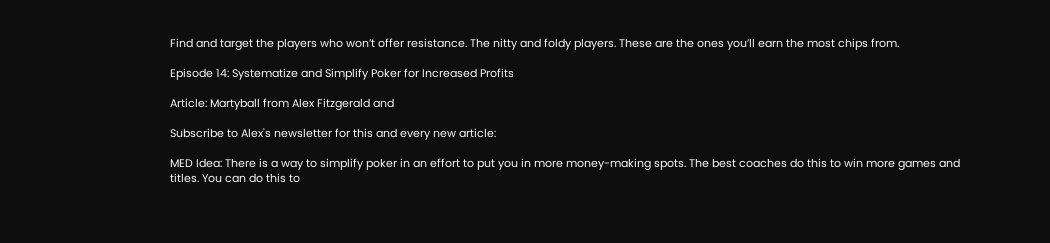Find and target the players who won’t offer resistance. The nitty and foldy players. These are the ones you’ll earn the most chips from.

Episode 14: Systematize and Simplify Poker for Increased Profits

Article: Martyball from Alex Fitzgerald and

Subscribe to Alex's newsletter for this and every new article:

MED Idea: There is a way to simplify poker in an effort to put you in more money-making spots. The best coaches do this to win more games and titles. You can do this to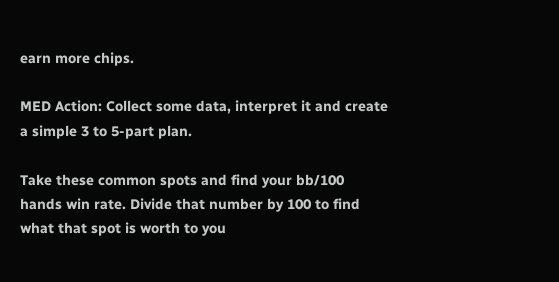earn more chips.

MED Action: Collect some data, interpret it and create a simple 3 to 5-part plan.

Take these common spots and find your bb/100 hands win rate. Divide that number by 100 to find what that spot is worth to you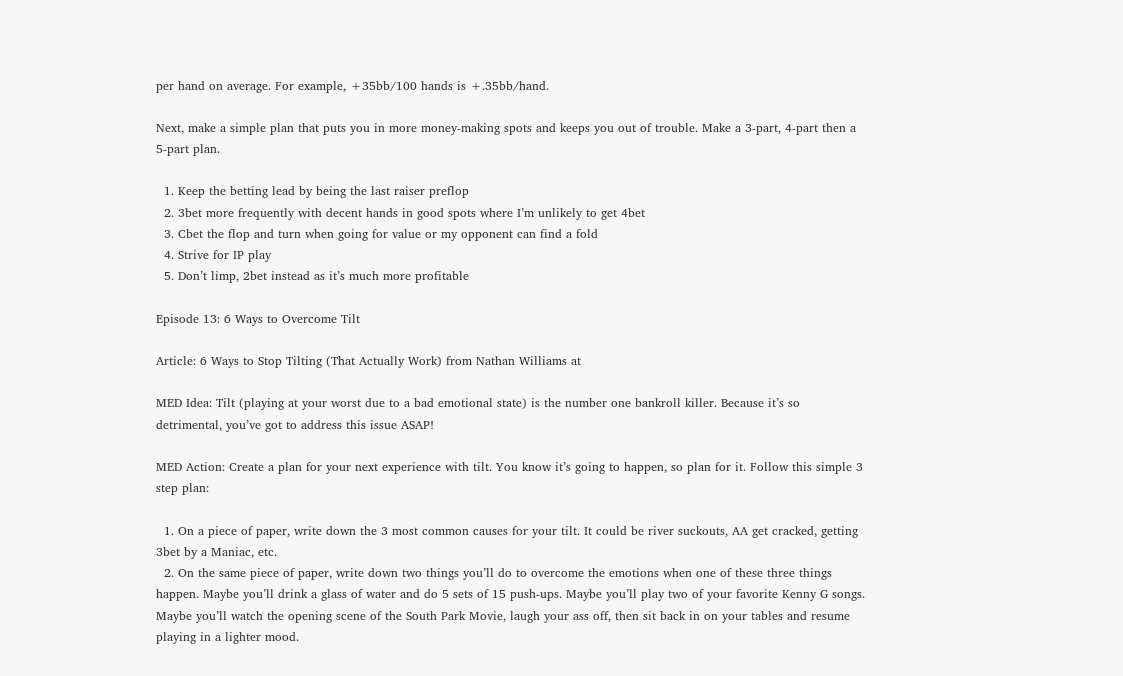per hand on average. For example, +35bb/100 hands is +.35bb/hand.

Next, make a simple plan that puts you in more money-making spots and keeps you out of trouble. Make a 3-part, 4-part then a 5-part plan.

  1. Keep the betting lead by being the last raiser preflop
  2. 3bet more frequently with decent hands in good spots where I’m unlikely to get 4bet
  3. Cbet the flop and turn when going for value or my opponent can find a fold
  4. Strive for IP play
  5. Don’t limp, 2bet instead as it’s much more profitable

Episode 13: 6 Ways to Overcome Tilt

Article: 6 Ways to Stop Tilting (That Actually Work) from Nathan Williams at

MED Idea: Tilt (playing at your worst due to a bad emotional state) is the number one bankroll killer. Because it’s so detrimental, you’ve got to address this issue ASAP!

MED Action: Create a plan for your next experience with tilt. You know it’s going to happen, so plan for it. Follow this simple 3 step plan:

  1. On a piece of paper, write down the 3 most common causes for your tilt. It could be river suckouts, AA get cracked, getting 3bet by a Maniac, etc.
  2. On the same piece of paper, write down two things you’ll do to overcome the emotions when one of these three things happen. Maybe you’ll drink a glass of water and do 5 sets of 15 push-ups. Maybe you’ll play two of your favorite Kenny G songs. Maybe you’ll watch the opening scene of the South Park Movie, laugh your ass off, then sit back in on your tables and resume playing in a lighter mood.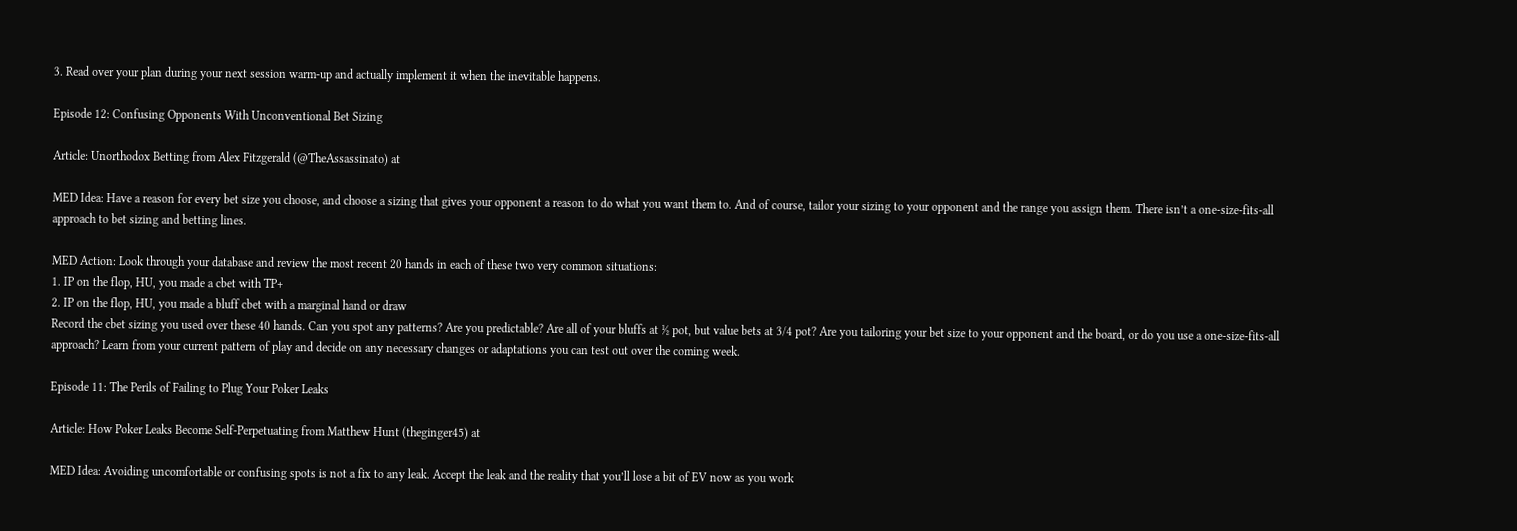3. Read over your plan during your next session warm-up and actually implement it when the inevitable happens.

Episode 12: Confusing Opponents With Unconventional Bet Sizing

Article: Unorthodox Betting from Alex Fitzgerald (@TheAssassinato) at

MED Idea: Have a reason for every bet size you choose, and choose a sizing that gives your opponent a reason to do what you want them to. And of course, tailor your sizing to your opponent and the range you assign them. There isn’t a one-size-fits-all approach to bet sizing and betting lines.

MED Action: Look through your database and review the most recent 20 hands in each of these two very common situations:
1. IP on the flop, HU, you made a cbet with TP+
2. IP on the flop, HU, you made a bluff cbet with a marginal hand or draw
Record the cbet sizing you used over these 40 hands. Can you spot any patterns? Are you predictable? Are all of your bluffs at ½ pot, but value bets at 3/4 pot? Are you tailoring your bet size to your opponent and the board, or do you use a one-size-fits-all approach? Learn from your current pattern of play and decide on any necessary changes or adaptations you can test out over the coming week.

Episode 11: The Perils of Failing to Plug Your Poker Leaks

Article: How Poker Leaks Become Self-Perpetuating from Matthew Hunt (theginger45) at

MED Idea: Avoiding uncomfortable or confusing spots is not a fix to any leak. Accept the leak and the reality that you’ll lose a bit of EV now as you work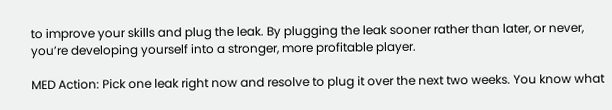to improve your skills and plug the leak. By plugging the leak sooner rather than later, or never, you’re developing yourself into a stronger, more profitable player.

MED Action: Pick one leak right now and resolve to plug it over the next two weeks. You know what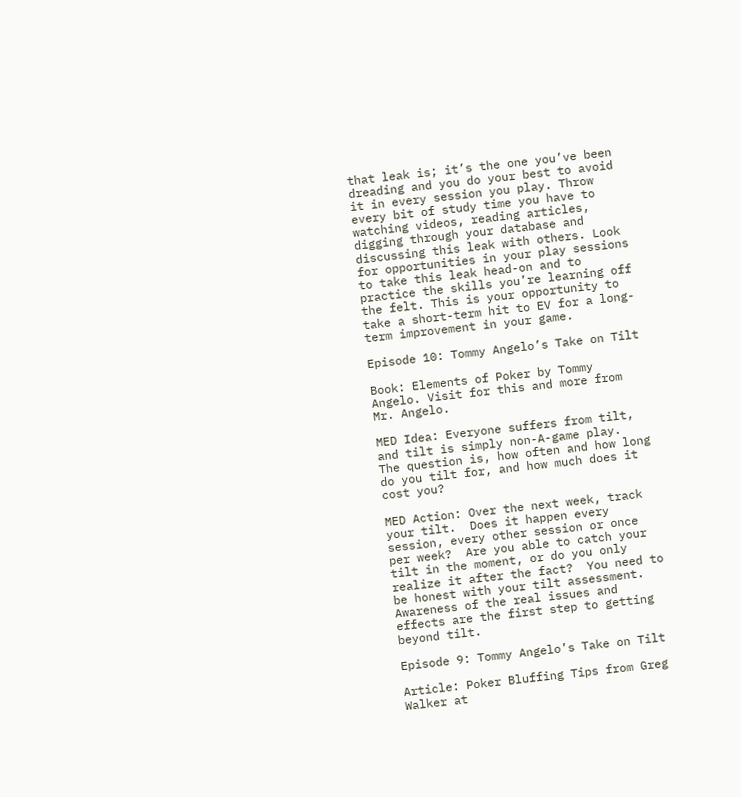that leak is; it’s the one you’ve been dreading and you do your best to avoid it in every session you play. Throw every bit of study time you have to watching videos, reading articles, digging through your database and discussing this leak with others. Look for opportunities in your play sessions to take this leak head-on and to practice the skills you’re learning off the felt. This is your opportunity to take a short-term hit to EV for a long-term improvement in your game.

Episode 10: Tommy Angelo’s Take on Tilt

Book: Elements of Poker by Tommy Angelo. Visit for this and more from Mr. Angelo.

MED Idea: Everyone suffers from tilt, and tilt is simply non-A-game play.  The question is, how often and how long do you tilt for, and how much does it cost you?

MED Action: Over the next week, track your tilt.  Does it happen every session, every other session or once per week?  Are you able to catch your tilt in the moment, or do you only realize it after the fact?  You need to be honest with your tilt assessment.  Awareness of the real issues and effects are the first step to getting beyond tilt.

Episode 9: Tommy Angelo’s Take on Tilt

Article: Poker Bluffing Tips from Greg Walker at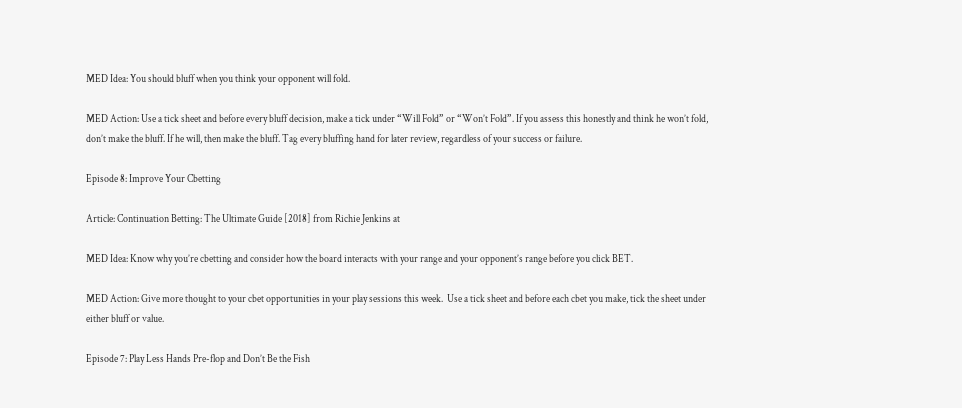MED Idea: You should bluff when you think your opponent will fold.

MED Action: Use a tick sheet and before every bluff decision, make a tick under “Will Fold” or “Won’t Fold”. If you assess this honestly and think he won’t fold, don’t make the bluff. If he will, then make the bluff. Tag every bluffing hand for later review, regardless of your success or failure.

Episode 8: Improve Your Cbetting

Article: Continuation Betting: The Ultimate Guide [2018] from Richie Jenkins at

MED Idea: Know why you’re cbetting and consider how the board interacts with your range and your opponent’s range before you click BET.

MED Action: Give more thought to your cbet opportunities in your play sessions this week.  Use a tick sheet and before each cbet you make, tick the sheet under either bluff or value.

Episode 7: Play Less Hands Pre-flop and Don’t Be the Fish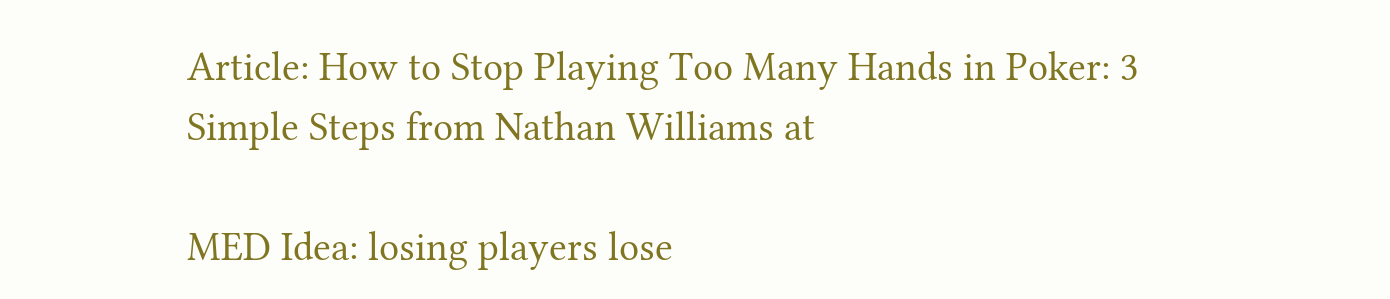Article: How to Stop Playing Too Many Hands in Poker: 3 Simple Steps from Nathan Williams at

MED Idea: losing players lose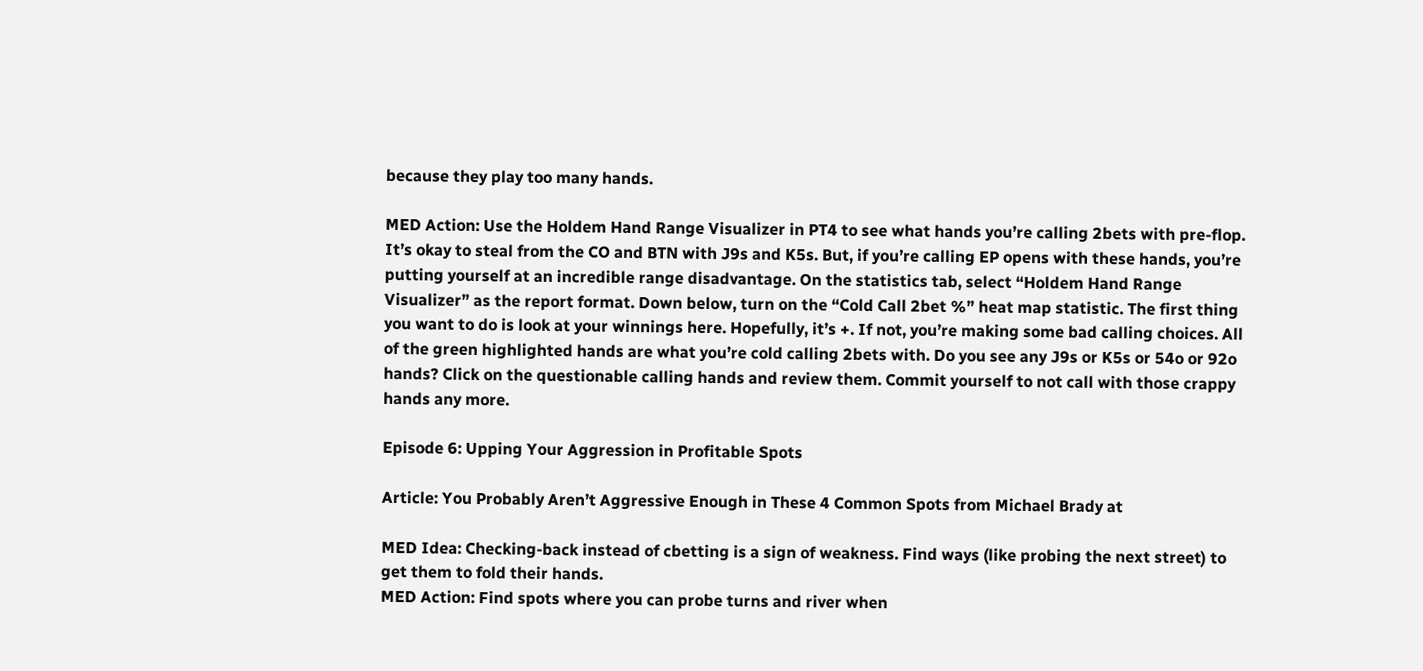because they play too many hands.

MED Action: Use the Holdem Hand Range Visualizer in PT4 to see what hands you’re calling 2bets with pre-flop. It’s okay to steal from the CO and BTN with J9s and K5s. But, if you’re calling EP opens with these hands, you’re putting yourself at an incredible range disadvantage. On the statistics tab, select “Holdem Hand Range Visualizer” as the report format. Down below, turn on the “Cold Call 2bet %” heat map statistic. The first thing you want to do is look at your winnings here. Hopefully, it’s +. If not, you’re making some bad calling choices. All of the green highlighted hands are what you’re cold calling 2bets with. Do you see any J9s or K5s or 54o or 92o hands? Click on the questionable calling hands and review them. Commit yourself to not call with those crappy hands any more.

Episode 6: Upping Your Aggression in Profitable Spots

Article: You Probably Aren’t Aggressive Enough in These 4 Common Spots from Michael Brady at

MED Idea: Checking-back instead of cbetting is a sign of weakness. Find ways (like probing the next street) to get them to fold their hands.
MED Action: Find spots where you can probe turns and river when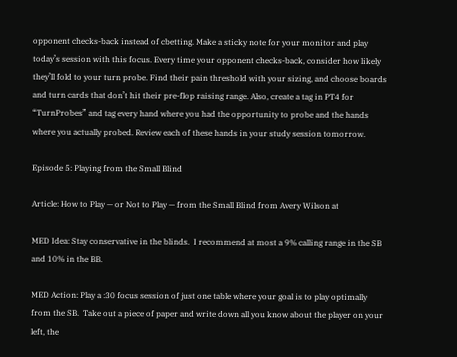opponent checks-back instead of cbetting. Make a sticky note for your monitor and play today’s session with this focus. Every time your opponent checks-back, consider how likely they’ll fold to your turn probe. Find their pain threshold with your sizing, and choose boards and turn cards that don’t hit their pre-flop raising range. Also, create a tag in PT4 for “TurnProbes” and tag every hand where you had the opportunity to probe and the hands where you actually probed. Review each of these hands in your study session tomorrow.

Episode 5: Playing from the Small Blind

Article: How to Play — or Not to Play — from the Small Blind from Avery Wilson at

MED Idea: Stay conservative in the blinds.  I recommend at most a 9% calling range in the SB and 10% in the BB.

MED Action: Play a :30 focus session of just one table where your goal is to play optimally from the SB.  Take out a piece of paper and write down all you know about the player on your left, the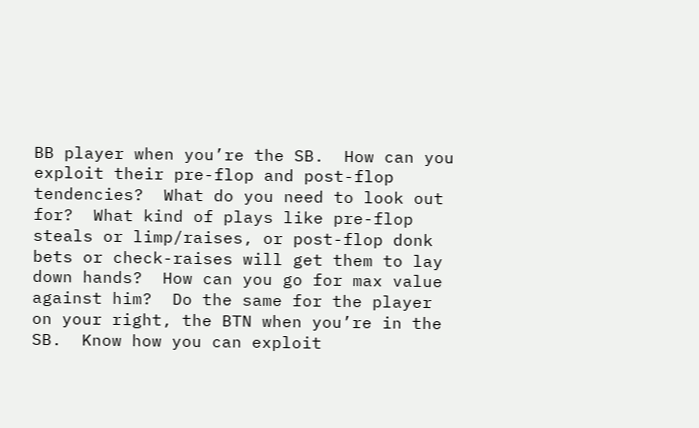BB player when you’re the SB.  How can you exploit their pre-flop and post-flop tendencies?  What do you need to look out for?  What kind of plays like pre-flop steals or limp/raises, or post-flop donk bets or check-raises will get them to lay down hands?  How can you go for max value against him?  Do the same for the player on your right, the BTN when you’re in the SB.  Know how you can exploit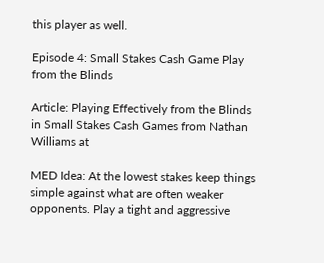this player as well.

Episode 4: Small Stakes Cash Game Play from the Blinds

Article: Playing Effectively from the Blinds in Small Stakes Cash Games from Nathan Williams at

MED Idea: At the lowest stakes keep things simple against what are often weaker opponents. Play a tight and aggressive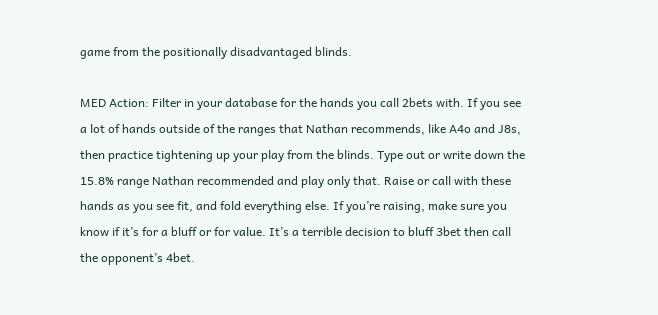game from the positionally disadvantaged blinds.

MED Action: Filter in your database for the hands you call 2bets with. If you see a lot of hands outside of the ranges that Nathan recommends, like A4o and J8s, then practice tightening up your play from the blinds. Type out or write down the 15.8% range Nathan recommended and play only that. Raise or call with these hands as you see fit, and fold everything else. If you’re raising, make sure you know if it’s for a bluff or for value. It’s a terrible decision to bluff 3bet then call the opponent’s 4bet.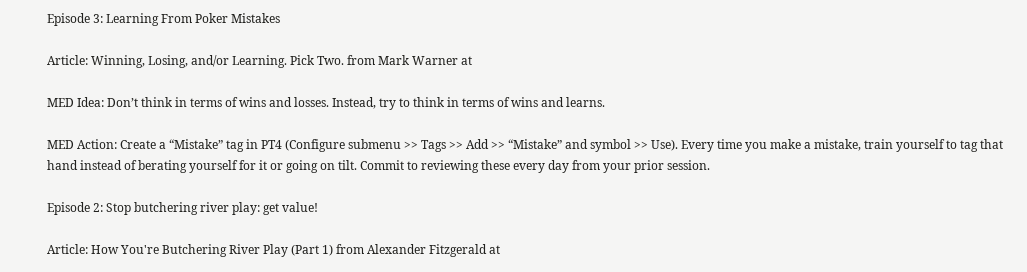Episode 3: Learning From Poker Mistakes

Article: Winning, Losing, and/or Learning. Pick Two. from Mark Warner at

MED Idea: Don’t think in terms of wins and losses. Instead, try to think in terms of wins and learns.

MED Action: Create a “Mistake” tag in PT4 (Configure submenu >> Tags >> Add >> “Mistake” and symbol >> Use). Every time you make a mistake, train yourself to tag that hand instead of berating yourself for it or going on tilt. Commit to reviewing these every day from your prior session.

Episode 2: Stop butchering river play: get value!

Article: How You're Butchering River Play (Part 1) from Alexander Fitzgerald at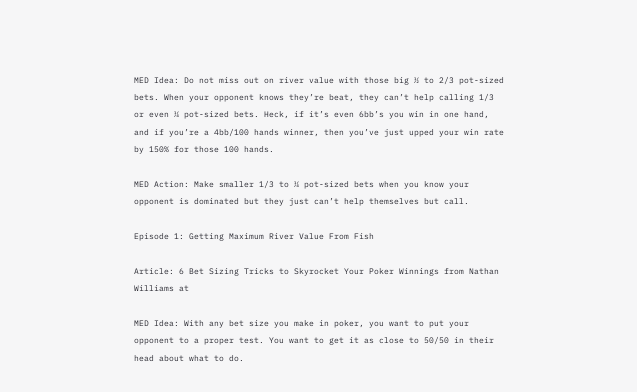MED Idea: Do not miss out on river value with those big ½ to 2/3 pot-sized bets. When your opponent knows they’re beat, they can’t help calling 1/3 or even ¼ pot-sized bets. Heck, if it’s even 6bb’s you win in one hand, and if you’re a 4bb/100 hands winner, then you’ve just upped your win rate by 150% for those 100 hands.

MED Action: Make smaller 1/3 to ¼ pot-sized bets when you know your opponent is dominated but they just can’t help themselves but call.

Episode 1: Getting Maximum River Value From Fish

Article: 6 Bet Sizing Tricks to Skyrocket Your Poker Winnings from Nathan Williams at

MED Idea: With any bet size you make in poker, you want to put your opponent to a proper test. You want to get it as close to 50/50 in their head about what to do.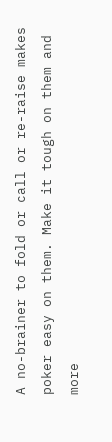A no-brainer to fold or call or re-raise makes poker easy on them. Make it tough on them and more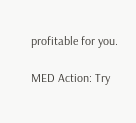profitable for you.

MED Action: Try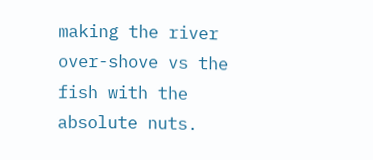making the river over-shove vs the fish with the absolute nuts.